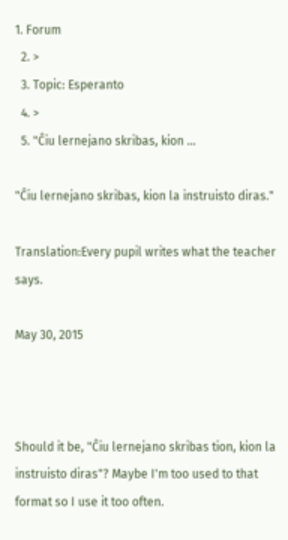1. Forum
  2. >
  3. Topic: Esperanto
  4. >
  5. "Ĉiu lernejano skribas, kion …

"Ĉiu lernejano skribas, kion la instruisto diras."

Translation:Every pupil writes what the teacher says.

May 30, 2015



Should it be, "Ĉiu lernejano skribas tion, kion la instruisto diras"? Maybe I'm too used to that format so I use it too often.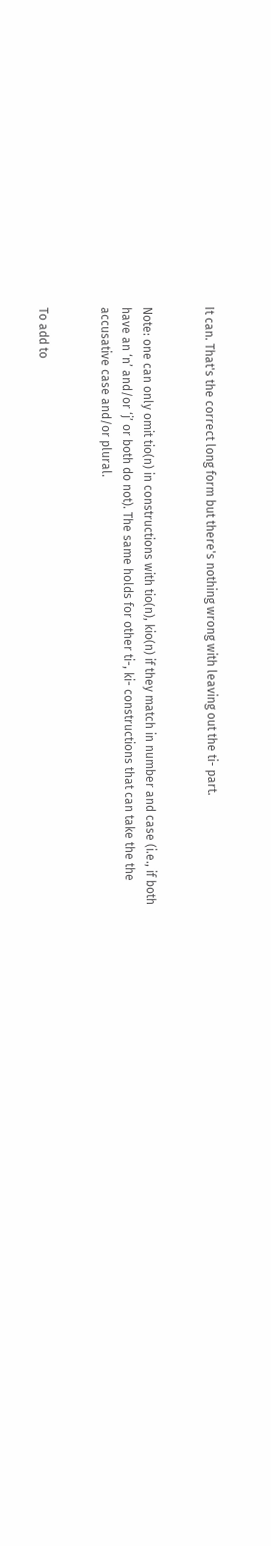It can. That's the correct long form but there's nothing wrong with leaving out the ti- part.


Note: one can only omit tio(n) in constructions with tio(n), kio(n) if they match in number and case (i.e., if both have an ‘n’ and/or ‘j’ or both do not). The same holds for other ti-, ki- constructions that can take the the accusative case and/or plural.


To add to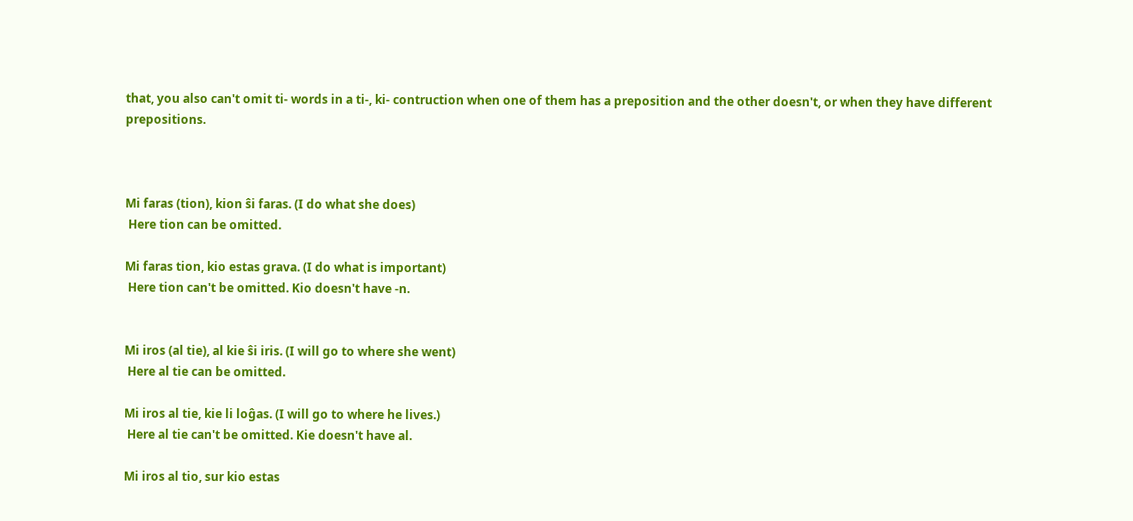that, you also can't omit ti- words in a ti-, ki- contruction when one of them has a preposition and the other doesn't, or when they have different prepositions.



Mi faras (tion), kion ŝi faras. (I do what she does)
 Here tion can be omitted.

Mi faras tion, kio estas grava. (I do what is important)
 Here tion can't be omitted. Kio doesn't have -n.


Mi iros (al tie), al kie ŝi iris. (I will go to where she went)
 Here al tie can be omitted.

Mi iros al tie, kie li loĝas. (I will go to where he lives.)
 Here al tie can't be omitted. Kie doesn't have al.

Mi iros al tio, sur kio estas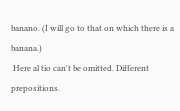banano. (I will go to that on which there is a banana.)
 Here al tio can't be omitted. Different prepositions.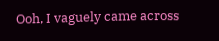Ooh, I vaguely came across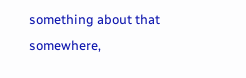something about that somewhere,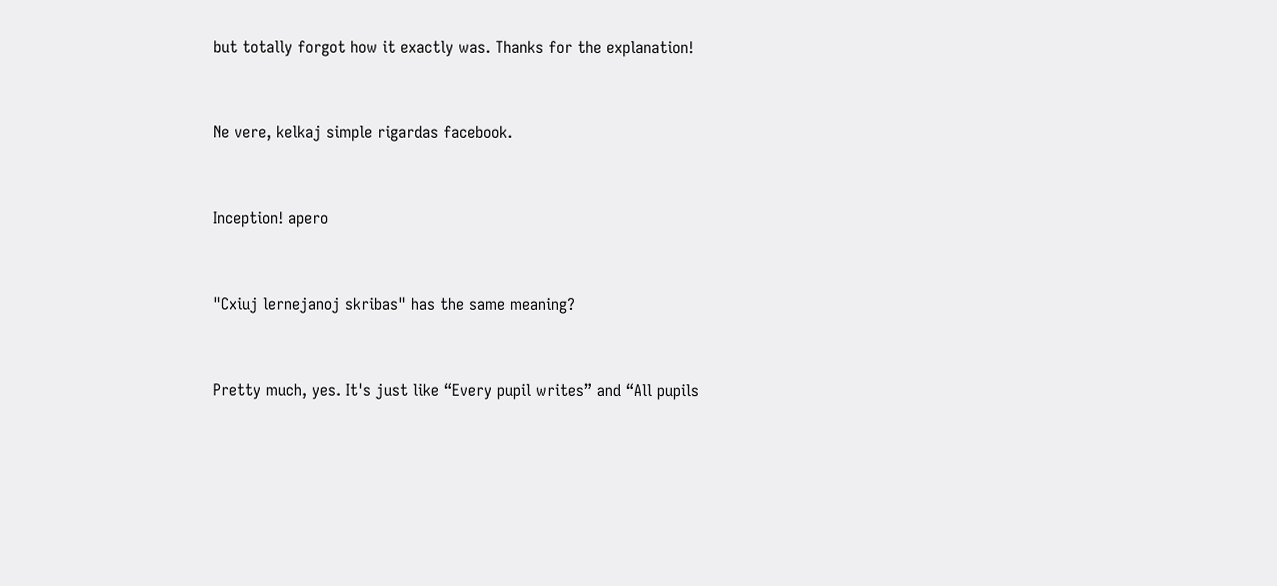but totally forgot how it exactly was. Thanks for the explanation!


Ne vere, kelkaj simple rigardas facebook.


Inception! apero


"Cxiuj lernejanoj skribas" has the same meaning?


Pretty much, yes. It's just like “Every pupil writes” and “All pupils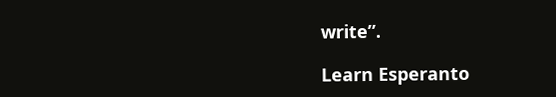write”.

Learn Esperanto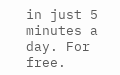in just 5 minutes a day. For free.